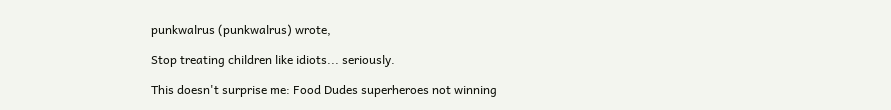punkwalrus (punkwalrus) wrote,

Stop treating children like idiots... seriously.

This doesn't surprise me: Food Dudes superheroes not winning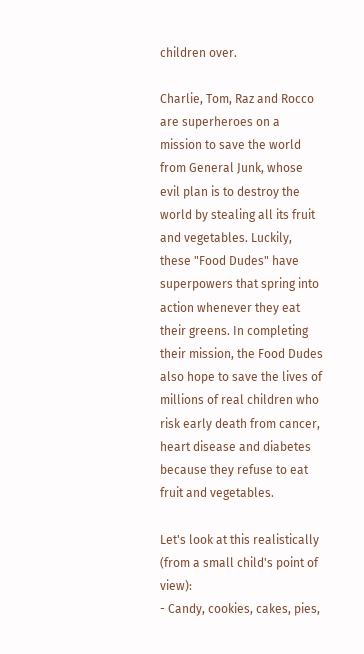children over.

Charlie, Tom, Raz and Rocco are superheroes on a mission to save the world from General Junk, whose evil plan is to destroy the world by stealing all its fruit and vegetables. Luckily, these "Food Dudes" have superpowers that spring into action whenever they eat their greens. In completing their mission, the Food Dudes also hope to save the lives of millions of real children who risk early death from cancer, heart disease and diabetes because they refuse to eat fruit and vegetables.

Let's look at this realistically (from a small child's point of view):
- Candy, cookies, cakes, pies,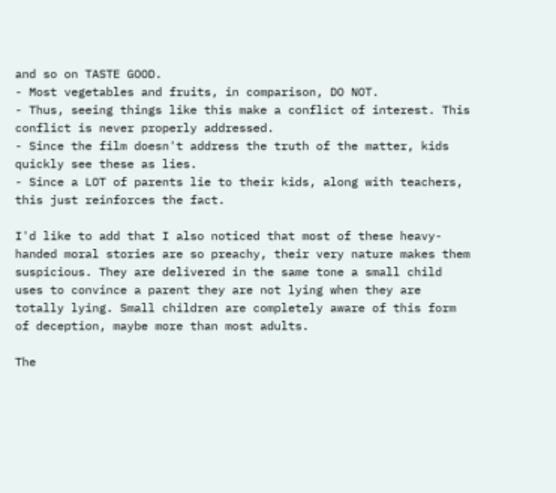and so on TASTE GOOD.
- Most vegetables and fruits, in comparison, DO NOT.
- Thus, seeing things like this make a conflict of interest. This conflict is never properly addressed.
- Since the film doesn't address the truth of the matter, kids quickly see these as lies.
- Since a LOT of parents lie to their kids, along with teachers, this just reinforces the fact.

I'd like to add that I also noticed that most of these heavy-handed moral stories are so preachy, their very nature makes them suspicious. They are delivered in the same tone a small child uses to convince a parent they are not lying when they are totally lying. Small children are completely aware of this form of deception, maybe more than most adults.

The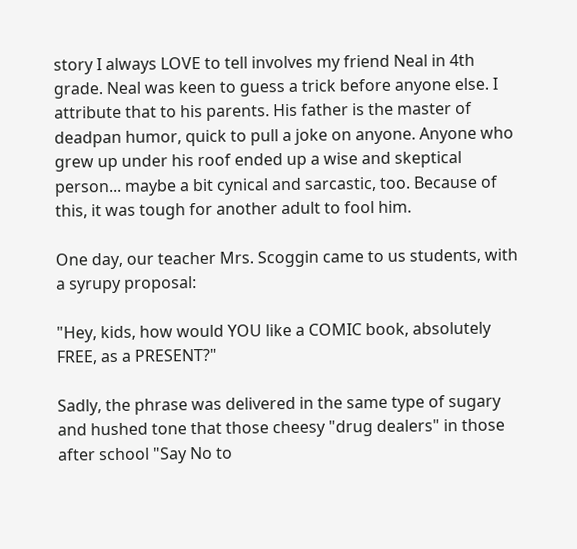story I always LOVE to tell involves my friend Neal in 4th grade. Neal was keen to guess a trick before anyone else. I attribute that to his parents. His father is the master of deadpan humor, quick to pull a joke on anyone. Anyone who grew up under his roof ended up a wise and skeptical person... maybe a bit cynical and sarcastic, too. Because of this, it was tough for another adult to fool him.

One day, our teacher Mrs. Scoggin came to us students, with a syrupy proposal:

"Hey, kids, how would YOU like a COMIC book, absolutely FREE, as a PRESENT?"

Sadly, the phrase was delivered in the same type of sugary and hushed tone that those cheesy "drug dealers" in those after school "Say No to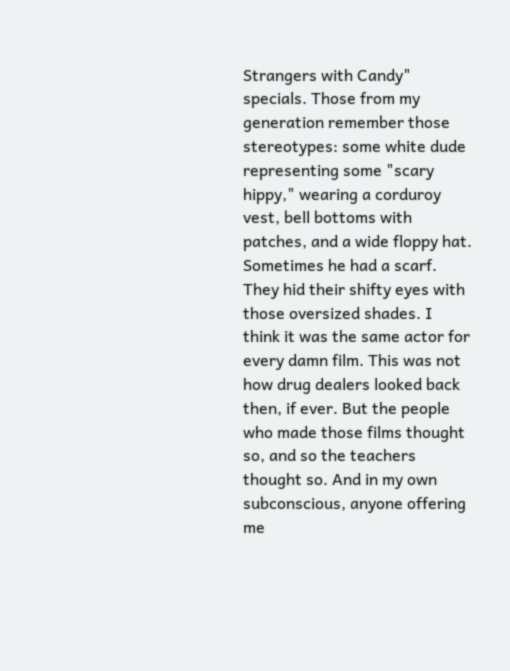Strangers with Candy" specials. Those from my generation remember those stereotypes: some white dude representing some "scary hippy," wearing a corduroy vest, bell bottoms with patches, and a wide floppy hat. Sometimes he had a scarf. They hid their shifty eyes with those oversized shades. I think it was the same actor for every damn film. This was not how drug dealers looked back then, if ever. But the people who made those films thought so, and so the teachers thought so. And in my own subconscious, anyone offering me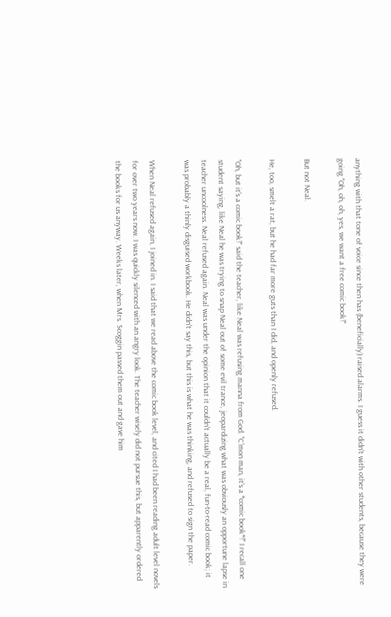anything with that tone of voice since then has (beneficially) raised alarms. I guess it didn't with other students, because they were going "Oh, oh, oh, yes, we want a free comic book!"

But not Neal.

He, too, smelt a rat, but he had far more guts than I did, and openly refused.

"Oh, but it's a comic book!" said the teacher, like Neal was refusing manna from God. "C'mon man, it's a *comic book*!" I recall one student saying, like Neal he was trying to snap Neal out of some evil trance, jeopardizing what was obviously an opportune lapse in teacher uncoolness. Neal refused again. Neal was under the opinion that it couldn't actually be a real, fun-to-read comic book; it was probably a thinly disguised workbook. He didn't say this, but this is what he was thinking, and refused to sign the paper.

When Neal refused again, I joined in. I said that we read above the comic book level, and cited I had been reading adult level novels for over two years now. I was quickly silenced with an angry look. The teacher wisely did not pursue this, but apparently ordered the books for us anyway. Weeks later, when Mrs. Scoggin passed them out and gave him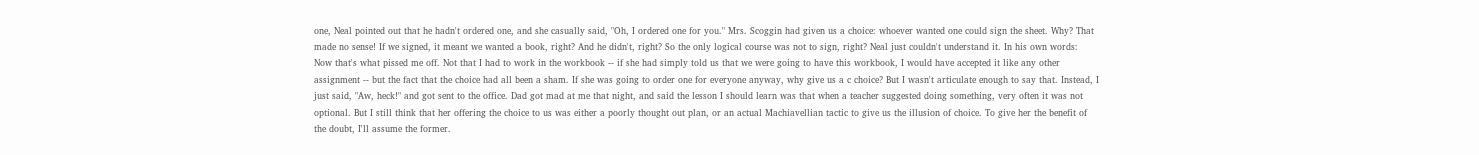one, Neal pointed out that he hadn't ordered one, and she casually said, "Oh, I ordered one for you." Mrs. Scoggin had given us a choice: whoever wanted one could sign the sheet. Why? That made no sense! If we signed, it meant we wanted a book, right? And he didn't, right? So the only logical course was not to sign, right? Neal just couldn't understand it. In his own words:
Now that's what pissed me off. Not that I had to work in the workbook -- if she had simply told us that we were going to have this workbook, I would have accepted it like any other assignment -- but the fact that the choice had all been a sham. If she was going to order one for everyone anyway, why give us a c choice? But I wasn't articulate enough to say that. Instead, I just said, "Aw, heck!" and got sent to the office. Dad got mad at me that night, and said the lesson I should learn was that when a teacher suggested doing something, very often it was not optional. But I still think that her offering the choice to us was either a poorly thought out plan, or an actual Machiavellian tactic to give us the illusion of choice. To give her the benefit of the doubt, I'll assume the former.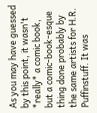As you may have guessed by this point, it wasn't *really* a comic book, but a comic-book-esque thing done probably by the same artists for H.R. Puffinstuff. It was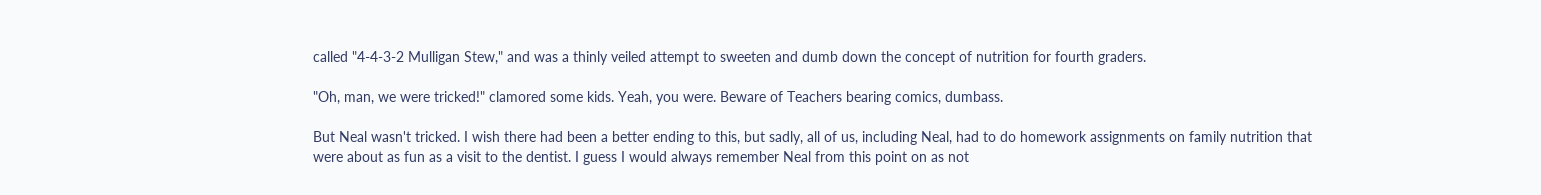called "4-4-3-2 Mulligan Stew," and was a thinly veiled attempt to sweeten and dumb down the concept of nutrition for fourth graders.

"Oh, man, we were tricked!" clamored some kids. Yeah, you were. Beware of Teachers bearing comics, dumbass.

But Neal wasn't tricked. I wish there had been a better ending to this, but sadly, all of us, including Neal, had to do homework assignments on family nutrition that were about as fun as a visit to the dentist. I guess I would always remember Neal from this point on as not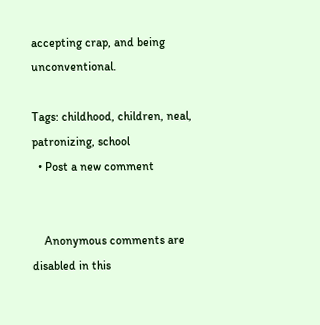accepting crap, and being unconventional.

Tags: childhood, children, neal, patronizing, school
  • Post a new comment


    Anonymous comments are disabled in this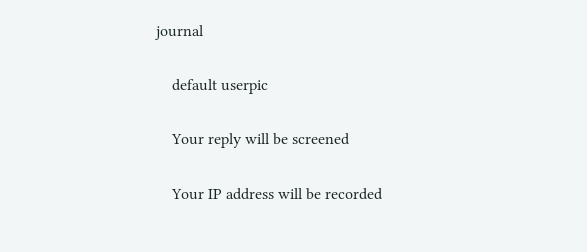journal

    default userpic

    Your reply will be screened

    Your IP address will be recorded